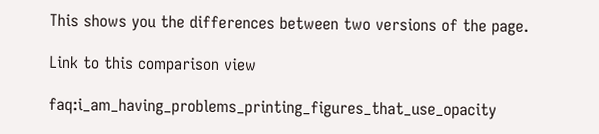This shows you the differences between two versions of the page.

Link to this comparison view

faq:i_am_having_problems_printing_figures_that_use_opacity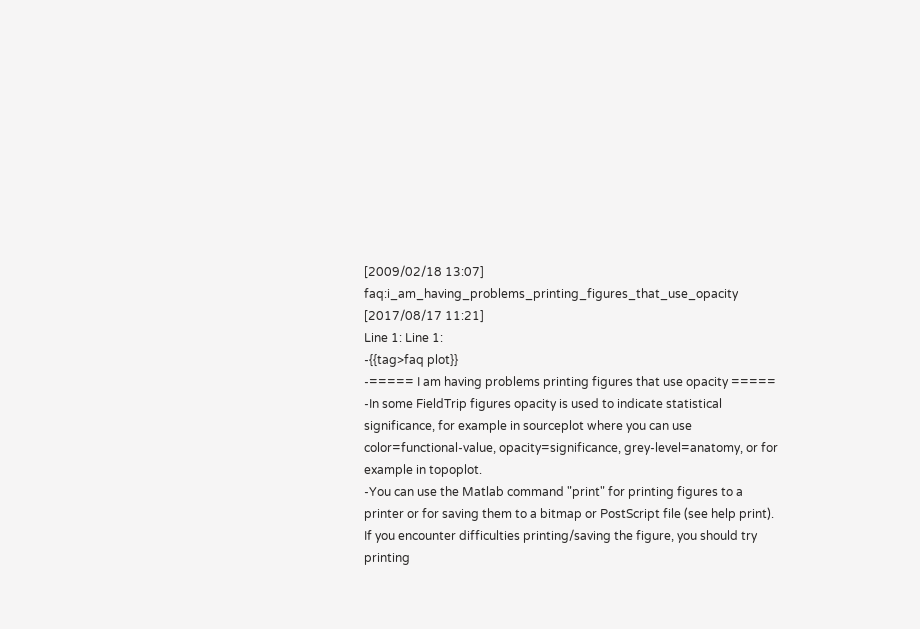[2009/02/18 13:07]
faq:i_am_having_problems_printing_figures_that_use_opacity [2017/08/17 11:21]
Line 1: Line 1:
-{{tag>faq plot}}
-===== I am having problems printing figures that use opacity =====
-In some FieldTrip figures opacity is used to indicate statistical significance, for example in sourceplot where you can use color=functional-value, opacity=significance, grey-level=anatomy, or for example in topoplot.
-You can use the Matlab command "print" for printing figures to a printer or for saving them to a bitmap or PostScript file (see help print). If you encounter difficulties printing/saving the figure, you should try printing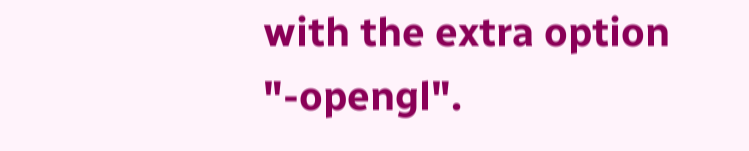with the extra option "-opengl".